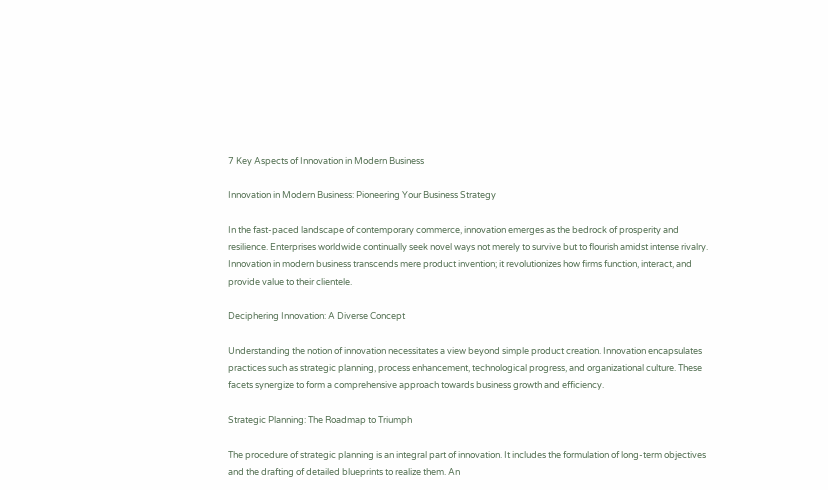7 Key Aspects of Innovation in Modern Business

Innovation in Modern Business: Pioneering Your Business Strategy

In the fast-paced landscape of contemporary commerce, innovation emerges as the bedrock of prosperity and resilience. Enterprises worldwide continually seek novel ways not merely to survive but to flourish amidst intense rivalry. Innovation in modern business transcends mere product invention; it revolutionizes how firms function, interact, and provide value to their clientele.

Deciphering Innovation: A Diverse Concept

Understanding the notion of innovation necessitates a view beyond simple product creation. Innovation encapsulates practices such as strategic planning, process enhancement, technological progress, and organizational culture. These facets synergize to form a comprehensive approach towards business growth and efficiency.

Strategic Planning: The Roadmap to Triumph

The procedure of strategic planning is an integral part of innovation. It includes the formulation of long-term objectives and the drafting of detailed blueprints to realize them. An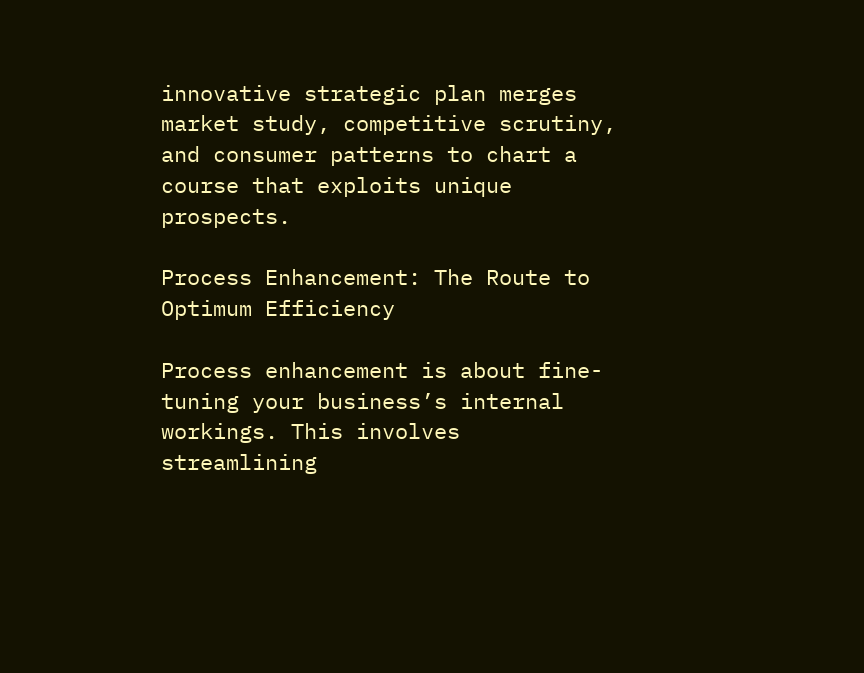innovative strategic plan merges market study, competitive scrutiny, and consumer patterns to chart a course that exploits unique prospects.

Process Enhancement: The Route to Optimum Efficiency

Process enhancement is about fine-tuning your business’s internal workings. This involves streamlining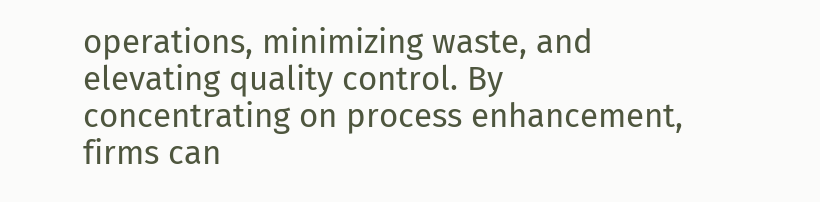operations, minimizing waste, and elevating quality control. By concentrating on process enhancement, firms can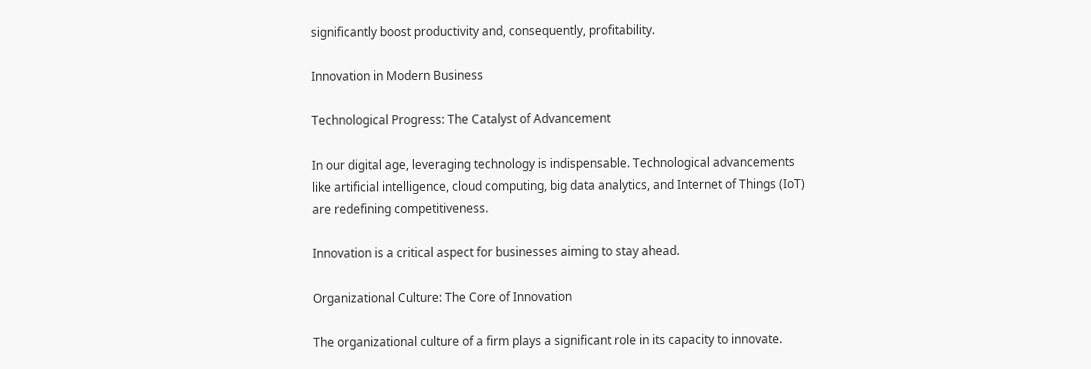significantly boost productivity and, consequently, profitability.

Innovation in Modern Business

Technological Progress: The Catalyst of Advancement

In our digital age, leveraging technology is indispensable. Technological advancements like artificial intelligence, cloud computing, big data analytics, and Internet of Things (IoT) are redefining competitiveness.

Innovation is a critical aspect for businesses aiming to stay ahead.

Organizational Culture: The Core of Innovation

The organizational culture of a firm plays a significant role in its capacity to innovate.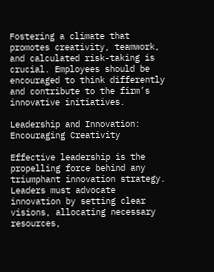Fostering a climate that promotes creativity, teamwork, and calculated risk-taking is crucial. Employees should be encouraged to think differently and contribute to the firm’s innovative initiatives.

Leadership and Innovation: Encouraging Creativity

Effective leadership is the propelling force behind any triumphant innovation strategy. Leaders must advocate innovation by setting clear visions, allocating necessary resources,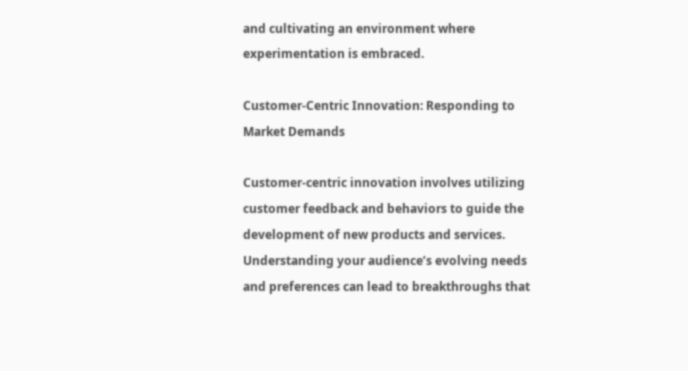and cultivating an environment where experimentation is embraced.

Customer-Centric Innovation: Responding to Market Demands

Customer-centric innovation involves utilizing customer feedback and behaviors to guide the development of new products and services. Understanding your audience’s evolving needs and preferences can lead to breakthroughs that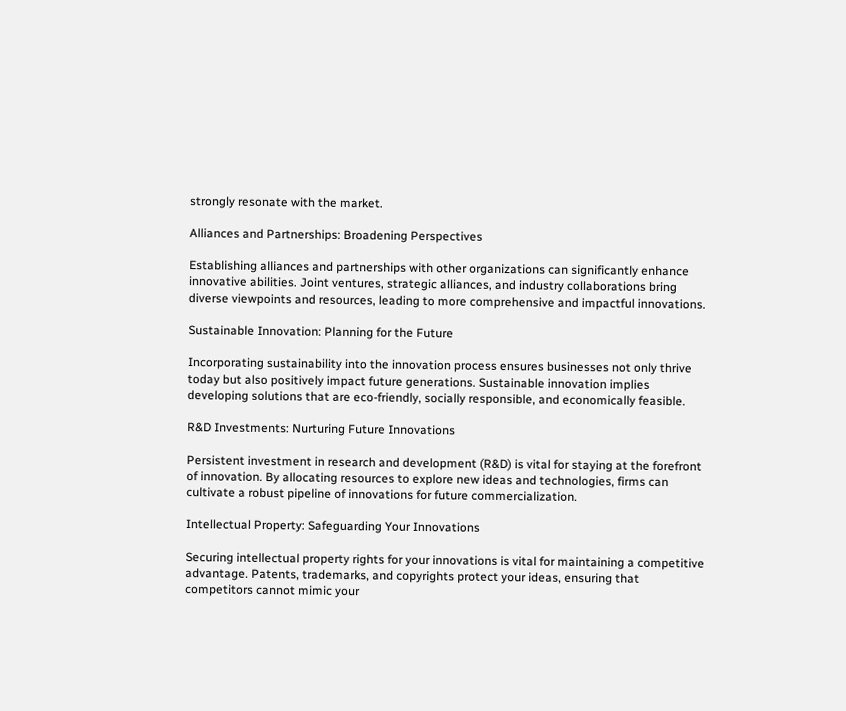strongly resonate with the market.

Alliances and Partnerships: Broadening Perspectives

Establishing alliances and partnerships with other organizations can significantly enhance innovative abilities. Joint ventures, strategic alliances, and industry collaborations bring diverse viewpoints and resources, leading to more comprehensive and impactful innovations.

Sustainable Innovation: Planning for the Future

Incorporating sustainability into the innovation process ensures businesses not only thrive today but also positively impact future generations. Sustainable innovation implies developing solutions that are eco-friendly, socially responsible, and economically feasible.

R&D Investments: Nurturing Future Innovations

Persistent investment in research and development (R&D) is vital for staying at the forefront of innovation. By allocating resources to explore new ideas and technologies, firms can cultivate a robust pipeline of innovations for future commercialization.

Intellectual Property: Safeguarding Your Innovations

Securing intellectual property rights for your innovations is vital for maintaining a competitive advantage. Patents, trademarks, and copyrights protect your ideas, ensuring that competitors cannot mimic your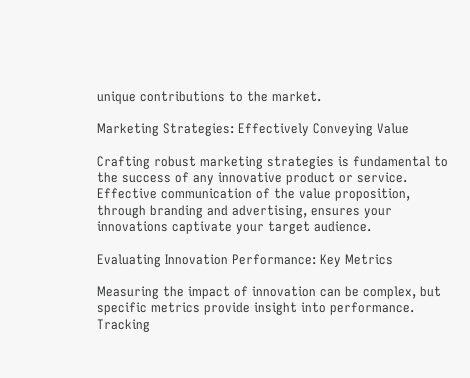unique contributions to the market.

Marketing Strategies: Effectively Conveying Value

Crafting robust marketing strategies is fundamental to the success of any innovative product or service. Effective communication of the value proposition, through branding and advertising, ensures your innovations captivate your target audience.

Evaluating Innovation Performance: Key Metrics

Measuring the impact of innovation can be complex, but specific metrics provide insight into performance. Tracking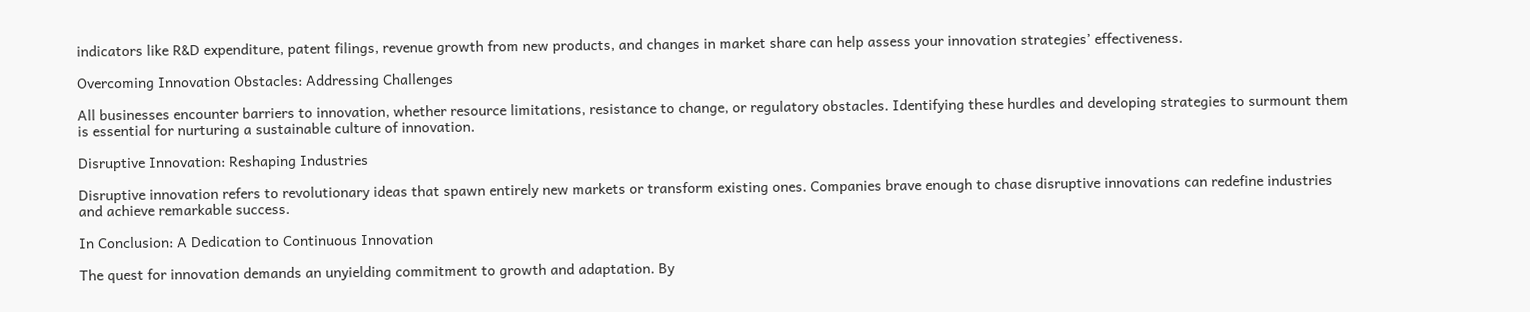indicators like R&D expenditure, patent filings, revenue growth from new products, and changes in market share can help assess your innovation strategies’ effectiveness.

Overcoming Innovation Obstacles: Addressing Challenges

All businesses encounter barriers to innovation, whether resource limitations, resistance to change, or regulatory obstacles. Identifying these hurdles and developing strategies to surmount them is essential for nurturing a sustainable culture of innovation.

Disruptive Innovation: Reshaping Industries

Disruptive innovation refers to revolutionary ideas that spawn entirely new markets or transform existing ones. Companies brave enough to chase disruptive innovations can redefine industries and achieve remarkable success.

In Conclusion: A Dedication to Continuous Innovation

The quest for innovation demands an unyielding commitment to growth and adaptation. By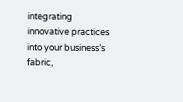integrating innovative practices into your business’s fabric,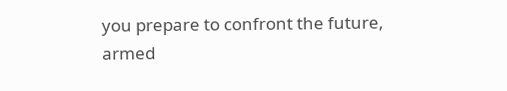you prepare to confront the future, armed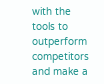with the tools to outperform competitors and make a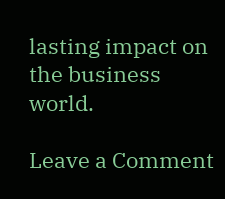lasting impact on the business world.

Leave a Comment